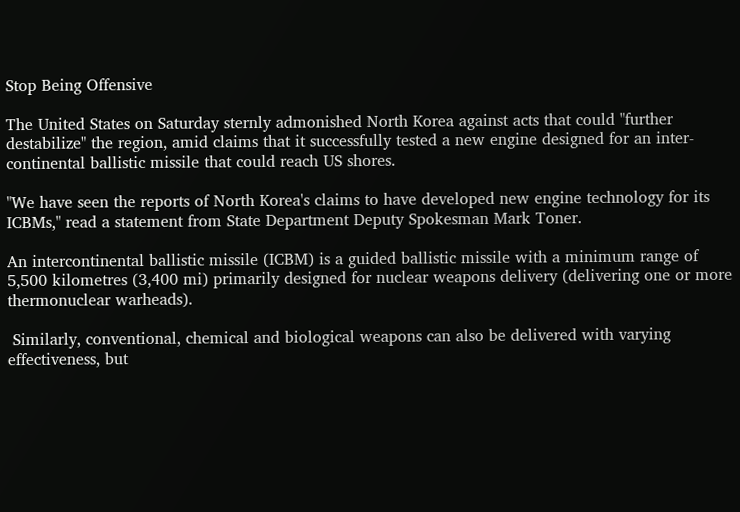Stop Being Offensive

The United States on Saturday sternly admonished North Korea against acts that could "further destabilize" the region, amid claims that it successfully tested a new engine designed for an inter-continental ballistic missile that could reach US shores.

"We have seen the reports of North Korea's claims to have developed new engine technology for its ICBMs," read a statement from State Department Deputy Spokesman Mark Toner.

An intercontinental ballistic missile (ICBM) is a guided ballistic missile with a minimum range of 5,500 kilometres (3,400 mi) primarily designed for nuclear weapons delivery (delivering one or more thermonuclear warheads).

 Similarly, conventional, chemical and biological weapons can also be delivered with varying effectiveness, but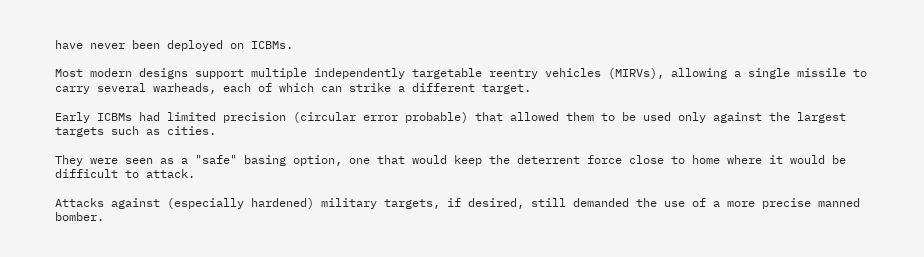have never been deployed on ICBMs.

Most modern designs support multiple independently targetable reentry vehicles (MIRVs), allowing a single missile to carry several warheads, each of which can strike a different target.

Early ICBMs had limited precision (circular error probable) that allowed them to be used only against the largest targets such as cities.

They were seen as a "safe" basing option, one that would keep the deterrent force close to home where it would be difficult to attack.

Attacks against (especially hardened) military targets, if desired, still demanded the use of a more precise manned bomber.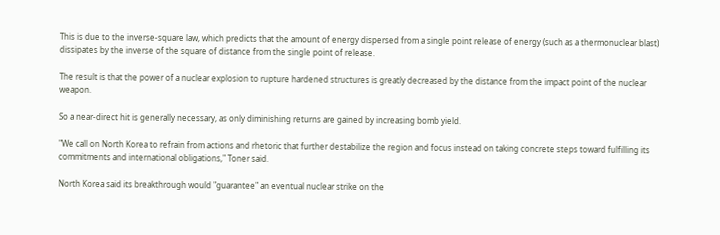This is due to the inverse-square law, which predicts that the amount of energy dispersed from a single point release of energy (such as a thermonuclear blast) dissipates by the inverse of the square of distance from the single point of release.

The result is that the power of a nuclear explosion to rupture hardened structures is greatly decreased by the distance from the impact point of the nuclear weapon.

So a near-direct hit is generally necessary, as only diminishing returns are gained by increasing bomb yield.

"We call on North Korea to refrain from actions and rhetoric that further destabilize the region and focus instead on taking concrete steps toward fulfilling its commitments and international obligations," Toner said.

North Korea said its breakthrough would "guarantee" an eventual nuclear strike on the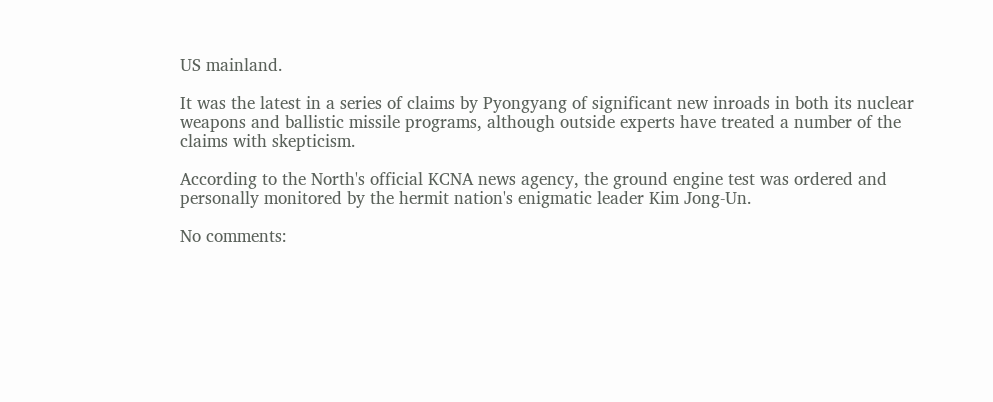US mainland.

It was the latest in a series of claims by Pyongyang of significant new inroads in both its nuclear weapons and ballistic missile programs, although outside experts have treated a number of the claims with skepticism.

According to the North's official KCNA news agency, the ground engine test was ordered and personally monitored by the hermit nation's enigmatic leader Kim Jong-Un.

No comments: